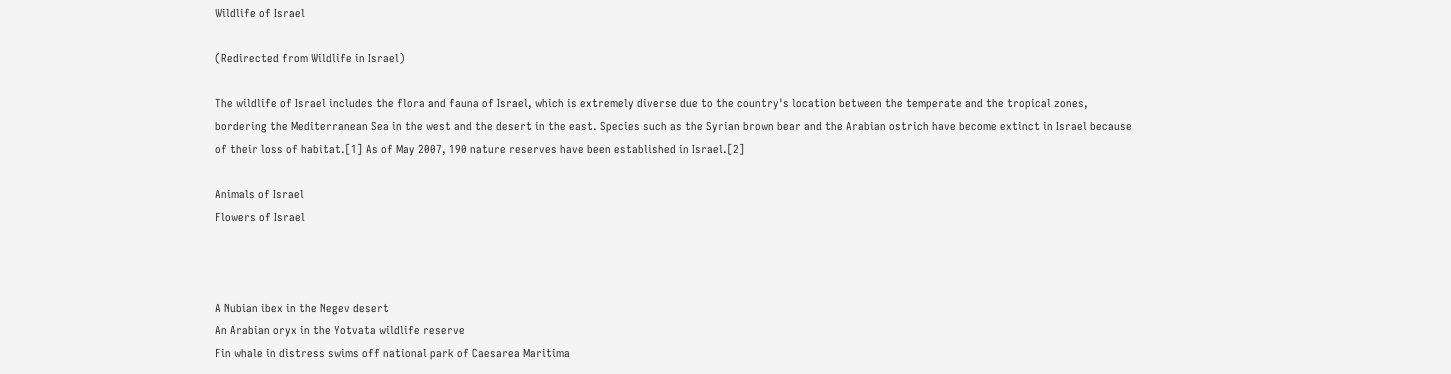Wildlife of Israel

(Redirected from Wildlife in Israel)

The wildlife of Israel includes the flora and fauna of Israel, which is extremely diverse due to the country's location between the temperate and the tropical zones, bordering the Mediterranean Sea in the west and the desert in the east. Species such as the Syrian brown bear and the Arabian ostrich have become extinct in Israel because of their loss of habitat.[1] As of May 2007, 190 nature reserves have been established in Israel.[2]

Animals of Israel
Flowers of Israel



A Nubian ibex in the Negev desert
An Arabian oryx in the Yotvata wildlife reserve
Fin whale in distress swims off national park of Caesarea Maritima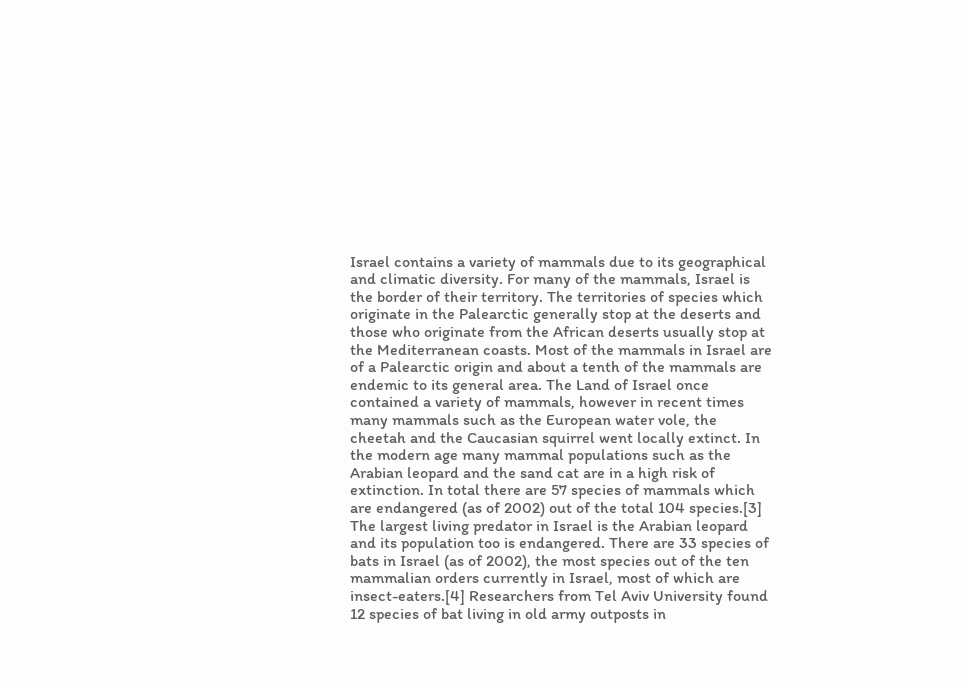Israel contains a variety of mammals due to its geographical and climatic diversity. For many of the mammals, Israel is the border of their territory. The territories of species which originate in the Palearctic generally stop at the deserts and those who originate from the African deserts usually stop at the Mediterranean coasts. Most of the mammals in Israel are of a Palearctic origin and about a tenth of the mammals are endemic to its general area. The Land of Israel once contained a variety of mammals, however in recent times many mammals such as the European water vole, the cheetah and the Caucasian squirrel went locally extinct. In the modern age many mammal populations such as the Arabian leopard and the sand cat are in a high risk of extinction. In total there are 57 species of mammals which are endangered (as of 2002) out of the total 104 species.[3] The largest living predator in Israel is the Arabian leopard and its population too is endangered. There are 33 species of bats in Israel (as of 2002), the most species out of the ten mammalian orders currently in Israel, most of which are insect-eaters.[4] Researchers from Tel Aviv University found 12 species of bat living in old army outposts in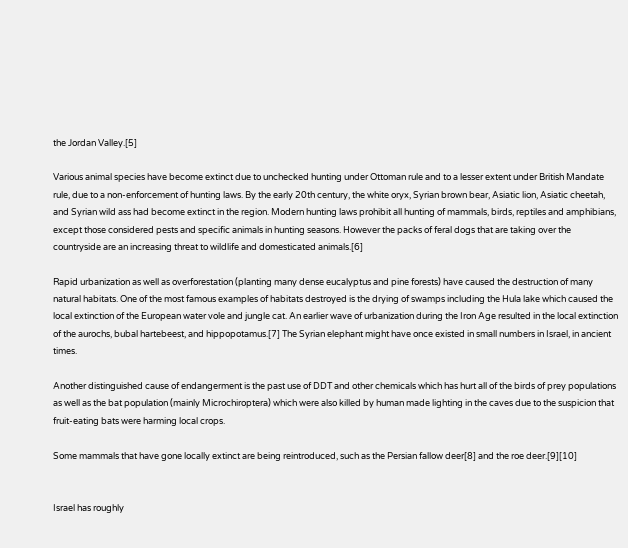the Jordan Valley.[5]

Various animal species have become extinct due to unchecked hunting under Ottoman rule and to a lesser extent under British Mandate rule, due to a non-enforcement of hunting laws. By the early 20th century, the white oryx, Syrian brown bear, Asiatic lion, Asiatic cheetah, and Syrian wild ass had become extinct in the region. Modern hunting laws prohibit all hunting of mammals, birds, reptiles and amphibians, except those considered pests and specific animals in hunting seasons. However the packs of feral dogs that are taking over the countryside are an increasing threat to wildlife and domesticated animals.[6]

Rapid urbanization as well as overforestation (planting many dense eucalyptus and pine forests) have caused the destruction of many natural habitats. One of the most famous examples of habitats destroyed is the drying of swamps including the Hula lake which caused the local extinction of the European water vole and jungle cat. An earlier wave of urbanization during the Iron Age resulted in the local extinction of the aurochs, bubal hartebeest, and hippopotamus.[7] The Syrian elephant might have once existed in small numbers in Israel, in ancient times.

Another distinguished cause of endangerment is the past use of DDT and other chemicals which has hurt all of the birds of prey populations as well as the bat population (mainly Microchiroptera) which were also killed by human made lighting in the caves due to the suspicion that fruit-eating bats were harming local crops.

Some mammals that have gone locally extinct are being reintroduced, such as the Persian fallow deer[8] and the roe deer.[9][10]


Israel has roughly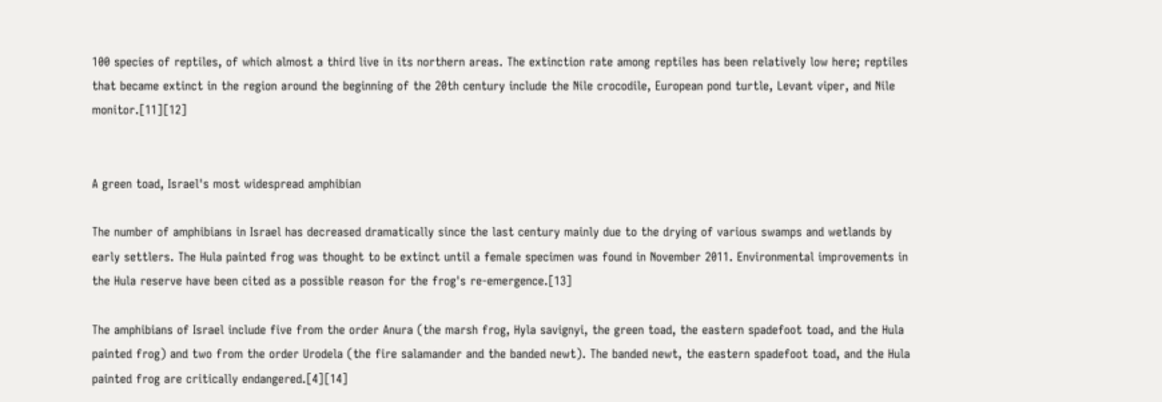100 species of reptiles, of which almost a third live in its northern areas. The extinction rate among reptiles has been relatively low here; reptiles that became extinct in the region around the beginning of the 20th century include the Nile crocodile, European pond turtle, Levant viper, and Nile monitor.[11][12]


A green toad, Israel's most widespread amphibian

The number of amphibians in Israel has decreased dramatically since the last century mainly due to the drying of various swamps and wetlands by early settlers. The Hula painted frog was thought to be extinct until a female specimen was found in November 2011. Environmental improvements in the Hula reserve have been cited as a possible reason for the frog's re-emergence.[13]

The amphibians of Israel include five from the order Anura (the marsh frog, Hyla savignyi, the green toad, the eastern spadefoot toad, and the Hula painted frog) and two from the order Urodela (the fire salamander and the banded newt). The banded newt, the eastern spadefoot toad, and the Hula painted frog are critically endangered.[4][14]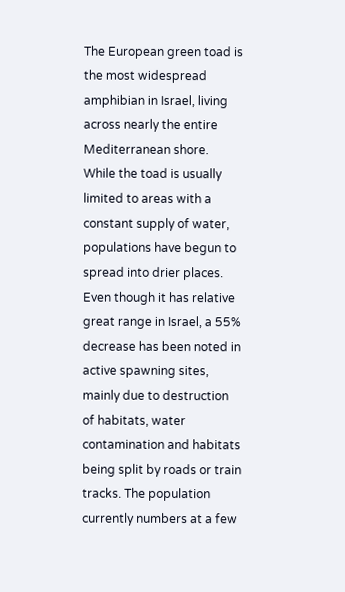The European green toad is the most widespread amphibian in Israel, living across nearly the entire Mediterranean shore. While the toad is usually limited to areas with a constant supply of water, populations have begun to spread into drier places. Even though it has relative great range in Israel, a 55% decrease has been noted in active spawning sites, mainly due to destruction of habitats, water contamination and habitats being split by roads or train tracks. The population currently numbers at a few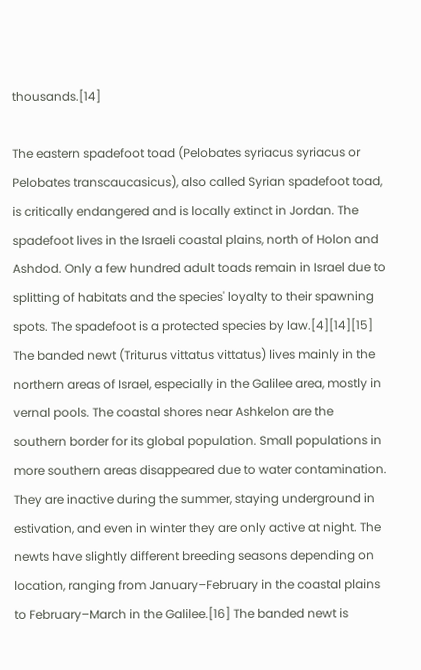thousands.[14]

The eastern spadefoot toad (Pelobates syriacus syriacus or Pelobates transcaucasicus), also called Syrian spadefoot toad, is critically endangered and is locally extinct in Jordan. The spadefoot lives in the Israeli coastal plains, north of Holon and Ashdod. Only a few hundred adult toads remain in Israel due to splitting of habitats and the species' loyalty to their spawning spots. The spadefoot is a protected species by law.[4][14][15] The banded newt (Triturus vittatus vittatus) lives mainly in the northern areas of Israel, especially in the Galilee area, mostly in vernal pools. The coastal shores near Ashkelon are the southern border for its global population. Small populations in more southern areas disappeared due to water contamination. They are inactive during the summer, staying underground in estivation, and even in winter they are only active at night. The newts have slightly different breeding seasons depending on location, ranging from January–February in the coastal plains to February–March in the Galilee.[16] The banded newt is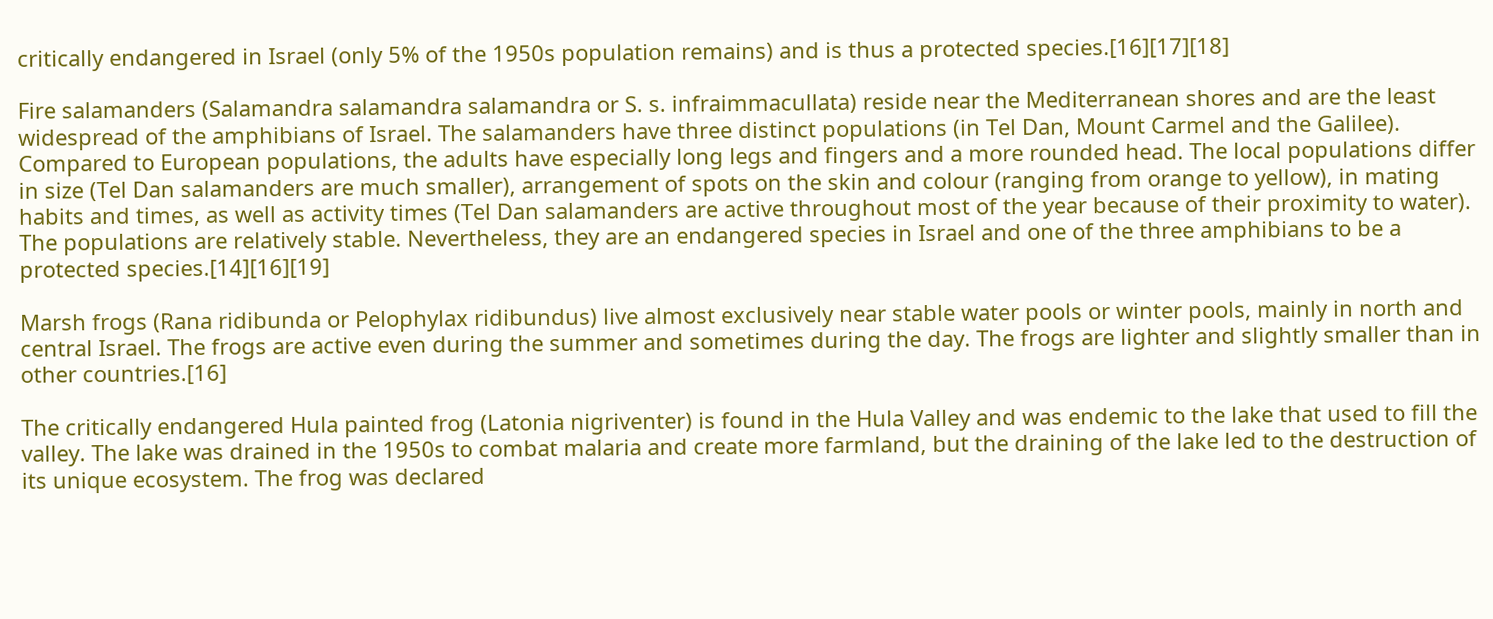critically endangered in Israel (only 5% of the 1950s population remains) and is thus a protected species.[16][17][18]

Fire salamanders (Salamandra salamandra salamandra or S. s. infraimmacullata) reside near the Mediterranean shores and are the least widespread of the amphibians of Israel. The salamanders have three distinct populations (in Tel Dan, Mount Carmel and the Galilee). Compared to European populations, the adults have especially long legs and fingers and a more rounded head. The local populations differ in size (Tel Dan salamanders are much smaller), arrangement of spots on the skin and colour (ranging from orange to yellow), in mating habits and times, as well as activity times (Tel Dan salamanders are active throughout most of the year because of their proximity to water). The populations are relatively stable. Nevertheless, they are an endangered species in Israel and one of the three amphibians to be a protected species.[14][16][19]

Marsh frogs (Rana ridibunda or Pelophylax ridibundus) live almost exclusively near stable water pools or winter pools, mainly in north and central Israel. The frogs are active even during the summer and sometimes during the day. The frogs are lighter and slightly smaller than in other countries.[16]

The critically endangered Hula painted frog (Latonia nigriventer) is found in the Hula Valley and was endemic to the lake that used to fill the valley. The lake was drained in the 1950s to combat malaria and create more farmland, but the draining of the lake led to the destruction of its unique ecosystem. The frog was declared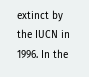extinct by the IUCN in 1996. In the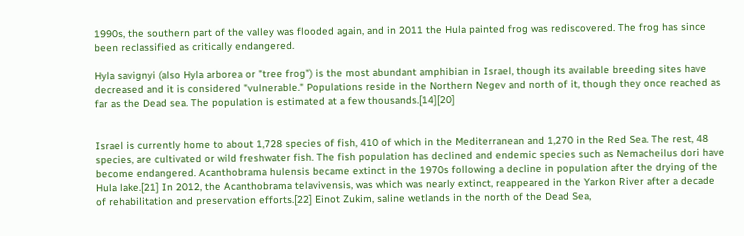1990s, the southern part of the valley was flooded again, and in 2011 the Hula painted frog was rediscovered. The frog has since been reclassified as critically endangered.

Hyla savignyi (also Hyla arborea or "tree frog") is the most abundant amphibian in Israel, though its available breeding sites have decreased and it is considered "vulnerable." Populations reside in the Northern Negev and north of it, though they once reached as far as the Dead sea. The population is estimated at a few thousands.[14][20]


Israel is currently home to about 1,728 species of fish, 410 of which in the Mediterranean and 1,270 in the Red Sea. The rest, 48 species, are cultivated or wild freshwater fish. The fish population has declined and endemic species such as Nemacheilus dori have become endangered. Acanthobrama hulensis became extinct in the 1970s following a decline in population after the drying of the Hula lake.[21] In 2012, the Acanthobrama telavivensis, was which was nearly extinct, reappeared in the Yarkon River after a decade of rehabilitation and preservation efforts.[22] Einot Zukim, saline wetlands in the north of the Dead Sea,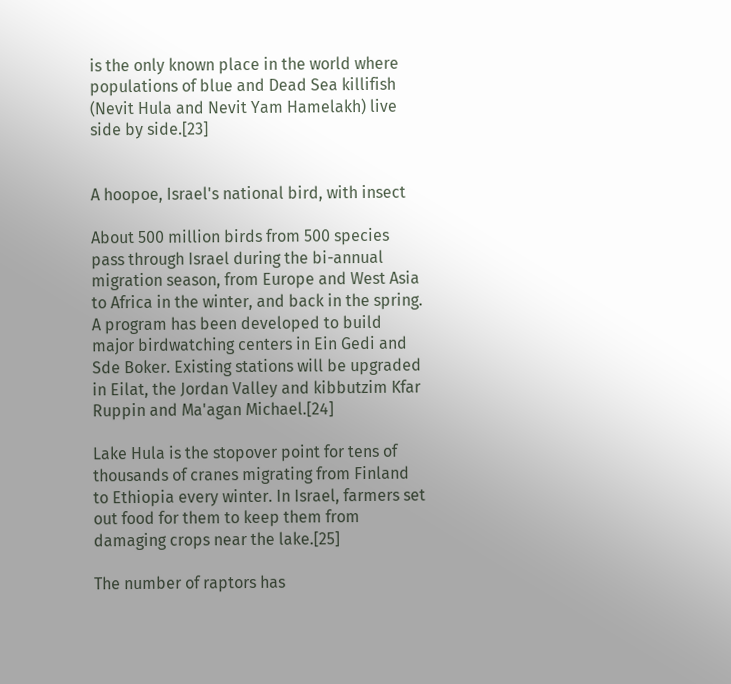is the only known place in the world where populations of blue and Dead Sea killifish (Nevit Hula and Nevit Yam Hamelakh) live side by side.[23]


A hoopoe, Israel's national bird, with insect

About 500 million birds from 500 species pass through Israel during the bi-annual migration season, from Europe and West Asia to Africa in the winter, and back in the spring. A program has been developed to build major birdwatching centers in Ein Gedi and Sde Boker. Existing stations will be upgraded in Eilat, the Jordan Valley and kibbutzim Kfar Ruppin and Ma'agan Michael.[24]

Lake Hula is the stopover point for tens of thousands of cranes migrating from Finland to Ethiopia every winter. In Israel, farmers set out food for them to keep them from damaging crops near the lake.[25]

The number of raptors has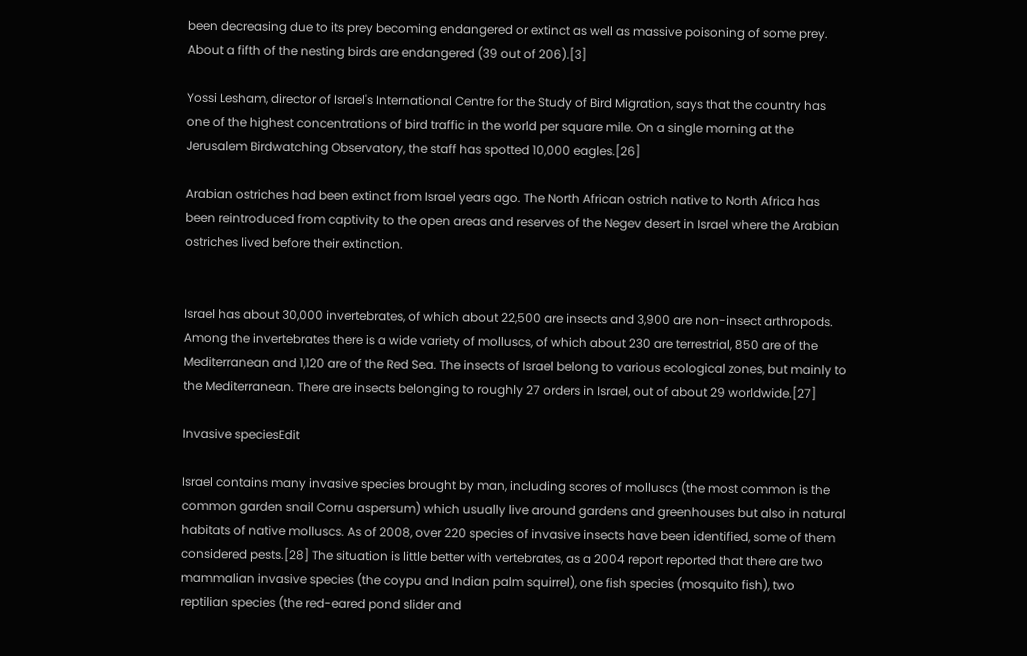been decreasing due to its prey becoming endangered or extinct as well as massive poisoning of some prey. About a fifth of the nesting birds are endangered (39 out of 206).[3]

Yossi Lesham, director of Israel's International Centre for the Study of Bird Migration, says that the country has one of the highest concentrations of bird traffic in the world per square mile. On a single morning at the Jerusalem Birdwatching Observatory, the staff has spotted 10,000 eagles.[26]

Arabian ostriches had been extinct from Israel years ago. The North African ostrich native to North Africa has been reintroduced from captivity to the open areas and reserves of the Negev desert in Israel where the Arabian ostriches lived before their extinction.


Israel has about 30,000 invertebrates, of which about 22,500 are insects and 3,900 are non-insect arthropods. Among the invertebrates there is a wide variety of molluscs, of which about 230 are terrestrial, 850 are of the Mediterranean and 1,120 are of the Red Sea. The insects of Israel belong to various ecological zones, but mainly to the Mediterranean. There are insects belonging to roughly 27 orders in Israel, out of about 29 worldwide.[27]

Invasive speciesEdit

Israel contains many invasive species brought by man, including scores of molluscs (the most common is the common garden snail Cornu aspersum) which usually live around gardens and greenhouses but also in natural habitats of native molluscs. As of 2008, over 220 species of invasive insects have been identified, some of them considered pests.[28] The situation is little better with vertebrates, as a 2004 report reported that there are two mammalian invasive species (the coypu and Indian palm squirrel), one fish species (mosquito fish), two reptilian species (the red-eared pond slider and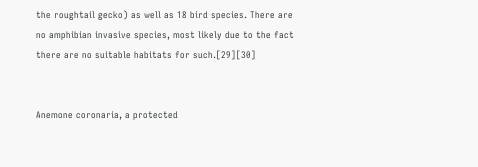the roughtail gecko) as well as 18 bird species. There are no amphibian invasive species, most likely due to the fact there are no suitable habitats for such.[29][30]


Anemone coronaria, a protected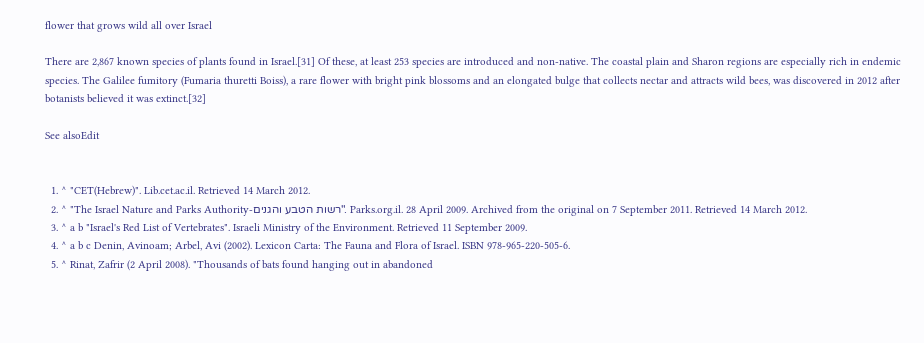flower that grows wild all over Israel

There are 2,867 known species of plants found in Israel.[31] Of these, at least 253 species are introduced and non-native. The coastal plain and Sharon regions are especially rich in endemic species. The Galilee fumitory (Fumaria thuretti Boiss), a rare flower with bright pink blossoms and an elongated bulge that collects nectar and attracts wild bees, was discovered in 2012 after botanists believed it was extinct.[32]

See alsoEdit


  1. ^ "CET(Hebrew)". Lib.cet.ac.il. Retrieved 14 March 2012.
  2. ^ "The Israel Nature and Parks Authority-רשות הטבע והגנים". Parks.org.il. 28 April 2009. Archived from the original on 7 September 2011. Retrieved 14 March 2012.
  3. ^ a b "Israel's Red List of Vertebrates". Israeli Ministry of the Environment. Retrieved 11 September 2009.
  4. ^ a b c Denin, Avinoam; Arbel, Avi (2002). Lexicon Carta: The Fauna and Flora of Israel. ISBN 978-965-220-505-6.
  5. ^ Rinat, Zafrir (2 April 2008). "Thousands of bats found hanging out in abandoned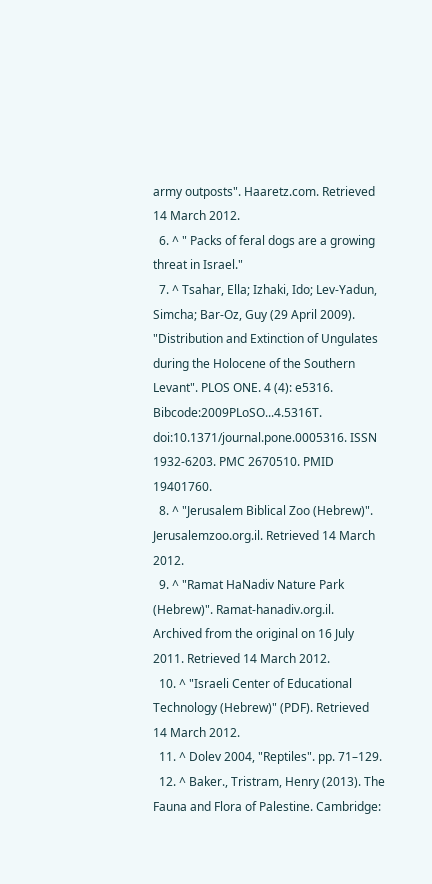army outposts". Haaretz.com. Retrieved 14 March 2012.
  6. ^ " Packs of feral dogs are a growing threat in Israel."
  7. ^ Tsahar, Ella; Izhaki, Ido; Lev-Yadun, Simcha; Bar-Oz, Guy (29 April 2009). "Distribution and Extinction of Ungulates during the Holocene of the Southern Levant". PLOS ONE. 4 (4): e5316. Bibcode:2009PLoSO...4.5316T. doi:10.1371/journal.pone.0005316. ISSN 1932-6203. PMC 2670510. PMID 19401760.
  8. ^ "Jerusalem Biblical Zoo (Hebrew)". Jerusalemzoo.org.il. Retrieved 14 March 2012.
  9. ^ "Ramat HaNadiv Nature Park (Hebrew)". Ramat-hanadiv.org.il. Archived from the original on 16 July 2011. Retrieved 14 March 2012.
  10. ^ "Israeli Center of Educational Technology (Hebrew)" (PDF). Retrieved 14 March 2012.
  11. ^ Dolev 2004, "Reptiles". pp. 71–129.
  12. ^ Baker., Tristram, Henry (2013). The Fauna and Flora of Palestine. Cambridge: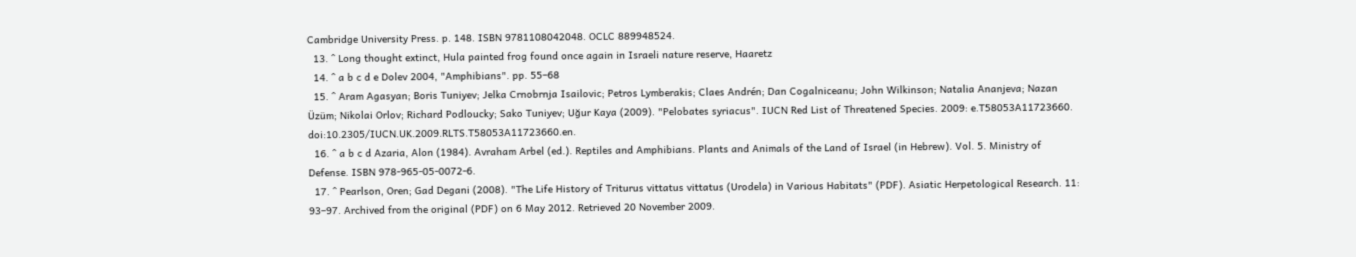Cambridge University Press. p. 148. ISBN 9781108042048. OCLC 889948524.
  13. ^ Long thought extinct, Hula painted frog found once again in Israeli nature reserve, Haaretz
  14. ^ a b c d e Dolev 2004, "Amphibians". pp. 55–68
  15. ^ Aram Agasyan; Boris Tuniyev; Jelka Crnobrnja Isailovic; Petros Lymberakis; Claes Andrén; Dan Cogalniceanu; John Wilkinson; Natalia Ananjeva; Nazan Üzüm; Nikolai Orlov; Richard Podloucky; Sako Tuniyev; Uğur Kaya (2009). "Pelobates syriacus". IUCN Red List of Threatened Species. 2009: e.T58053A11723660. doi:10.2305/IUCN.UK.2009.RLTS.T58053A11723660.en.
  16. ^ a b c d Azaria, Alon (1984). Avraham Arbel (ed.). Reptiles and Amphibians. Plants and Animals of the Land of Israel (in Hebrew). Vol. 5. Ministry of Defense. ISBN 978-965-05-0072-6.
  17. ^ Pearlson, Oren; Gad Degani (2008). "The Life History of Triturus vittatus vittatus (Urodela) in Various Habitats" (PDF). Asiatic Herpetological Research. 11: 93–97. Archived from the original (PDF) on 6 May 2012. Retrieved 20 November 2009.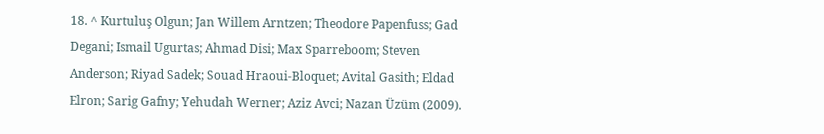18. ^ Kurtuluş Olgun; Jan Willem Arntzen; Theodore Papenfuss; Gad Degani; Ismail Ugurtas; Ahmad Disi; Max Sparreboom; Steven Anderson; Riyad Sadek; Souad Hraoui-Bloquet; Avital Gasith; Eldad Elron; Sarig Gafny; Yehudah Werner; Aziz Avci; Nazan Üzüm (2009).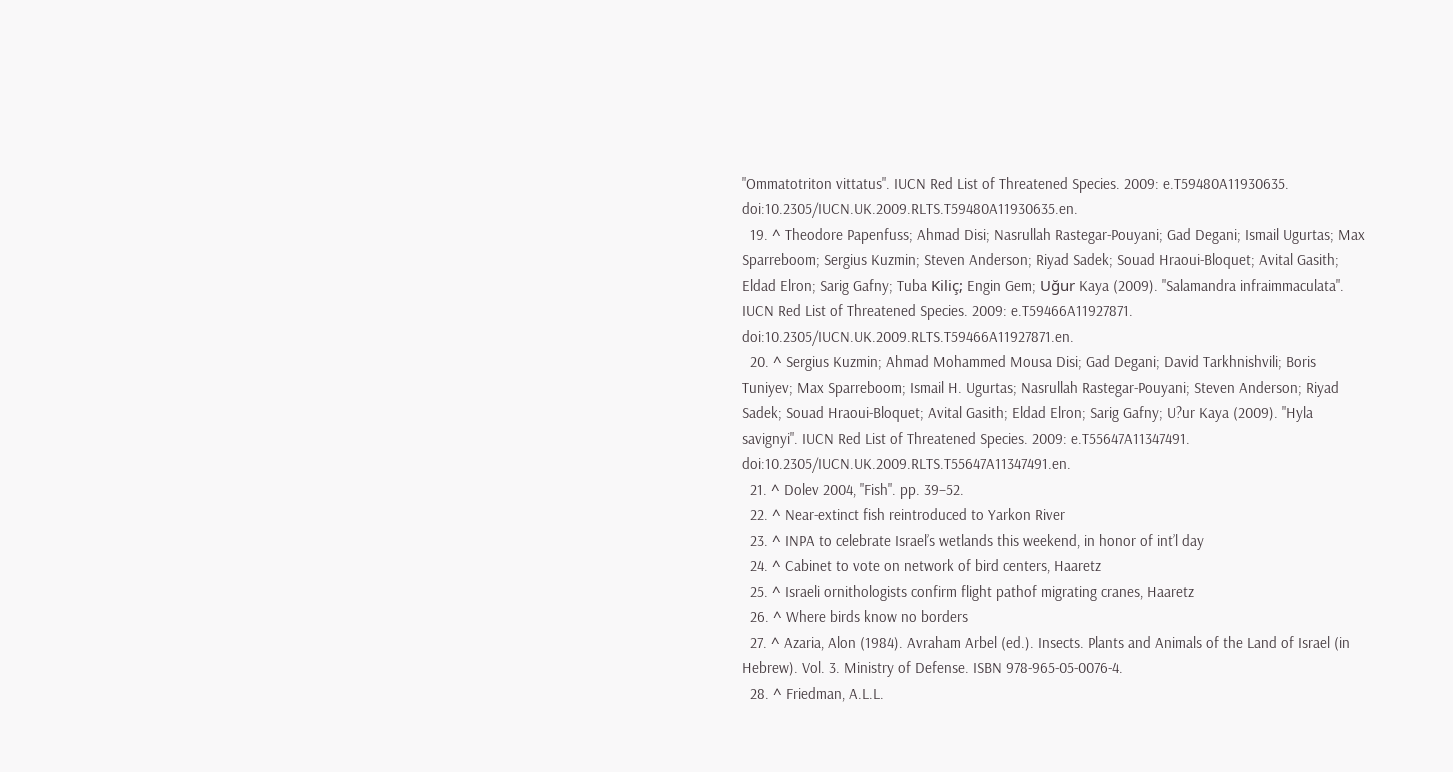"Ommatotriton vittatus". IUCN Red List of Threatened Species. 2009: e.T59480A11930635. doi:10.2305/IUCN.UK.2009.RLTS.T59480A11930635.en.
  19. ^ Theodore Papenfuss; Ahmad Disi; Nasrullah Rastegar-Pouyani; Gad Degani; Ismail Ugurtas; Max Sparreboom; Sergius Kuzmin; Steven Anderson; Riyad Sadek; Souad Hraoui-Bloquet; Avital Gasith; Eldad Elron; Sarig Gafny; Tuba Kiliç; Engin Gem; Uğur Kaya (2009). "Salamandra infraimmaculata". IUCN Red List of Threatened Species. 2009: e.T59466A11927871. doi:10.2305/IUCN.UK.2009.RLTS.T59466A11927871.en.
  20. ^ Sergius Kuzmin; Ahmad Mohammed Mousa Disi; Gad Degani; David Tarkhnishvili; Boris Tuniyev; Max Sparreboom; Ismail H. Ugurtas; Nasrullah Rastegar-Pouyani; Steven Anderson; Riyad Sadek; Souad Hraoui-Bloquet; Avital Gasith; Eldad Elron; Sarig Gafny; U?ur Kaya (2009). "Hyla savignyi". IUCN Red List of Threatened Species. 2009: e.T55647A11347491. doi:10.2305/IUCN.UK.2009.RLTS.T55647A11347491.en.
  21. ^ Dolev 2004, "Fish". pp. 39–52.
  22. ^ Near-extinct fish reintroduced to Yarkon River
  23. ^ INPA to celebrate Israel’s wetlands this weekend, in honor of int’l day
  24. ^ Cabinet to vote on network of bird centers, Haaretz
  25. ^ Israeli ornithologists confirm flight pathof migrating cranes, Haaretz
  26. ^ Where birds know no borders
  27. ^ Azaria, Alon (1984). Avraham Arbel (ed.). Insects. Plants and Animals of the Land of Israel (in Hebrew). Vol. 3. Ministry of Defense. ISBN 978-965-05-0076-4.
  28. ^ Friedman, A.L.L.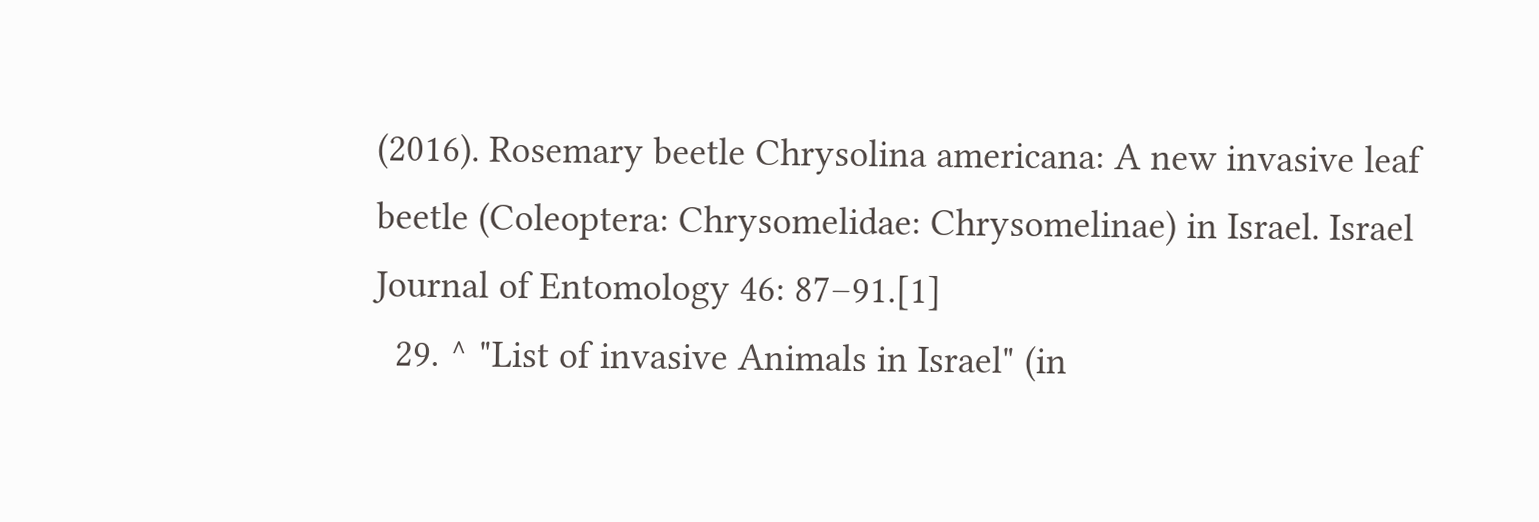(2016). Rosemary beetle Chrysolina americana: A new invasive leaf beetle (Coleoptera: Chrysomelidae: Chrysomelinae) in Israel. Israel Journal of Entomology 46: 87–91.[1]
  29. ^ "List of invasive Animals in Israel" (in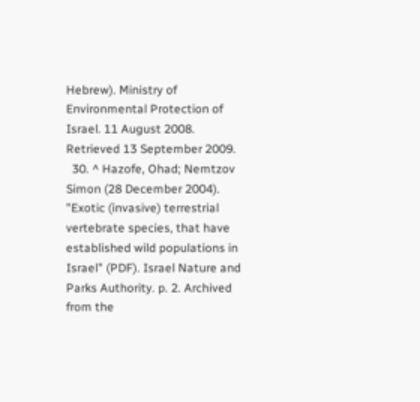Hebrew). Ministry of Environmental Protection of Israel. 11 August 2008. Retrieved 13 September 2009.
  30. ^ Hazofe, Ohad; Nemtzov Simon (28 December 2004). "Exotic (invasive) terrestrial vertebrate species, that have established wild populations in Israel" (PDF). Israel Nature and Parks Authority. p. 2. Archived from the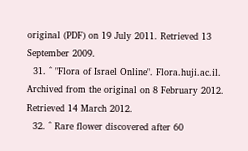original (PDF) on 19 July 2011. Retrieved 13 September 2009.
  31. ^ "Flora of Israel Online". Flora.huji.ac.il. Archived from the original on 8 February 2012. Retrieved 14 March 2012.
  32. ^ Rare flower discovered after 60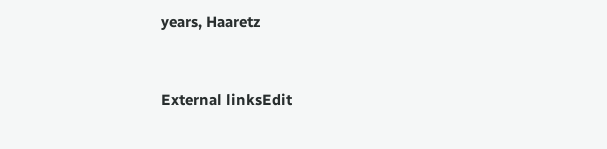years, Haaretz


External linksEdit